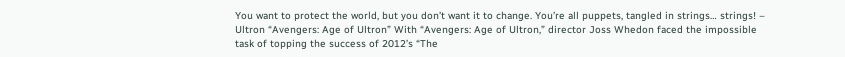You want to protect the world, but you don’t want it to change. You’re all puppets, tangled in strings… strings! – Ultron “Avengers: Age of Ultron” With “Avengers: Age of Ultron,” director Joss Whedon faced the impossible task of topping the success of 2012’s “The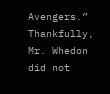Avengers.” Thankfully, Mr. Whedon did not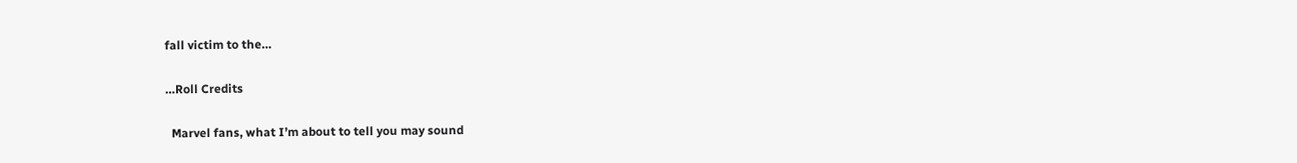fall victim to the…

…Roll Credits

  Marvel fans, what I’m about to tell you may sound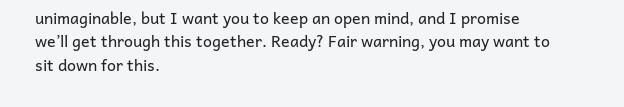unimaginable, but I want you to keep an open mind, and I promise we’ll get through this together. Ready? Fair warning, you may want to sit down for this.